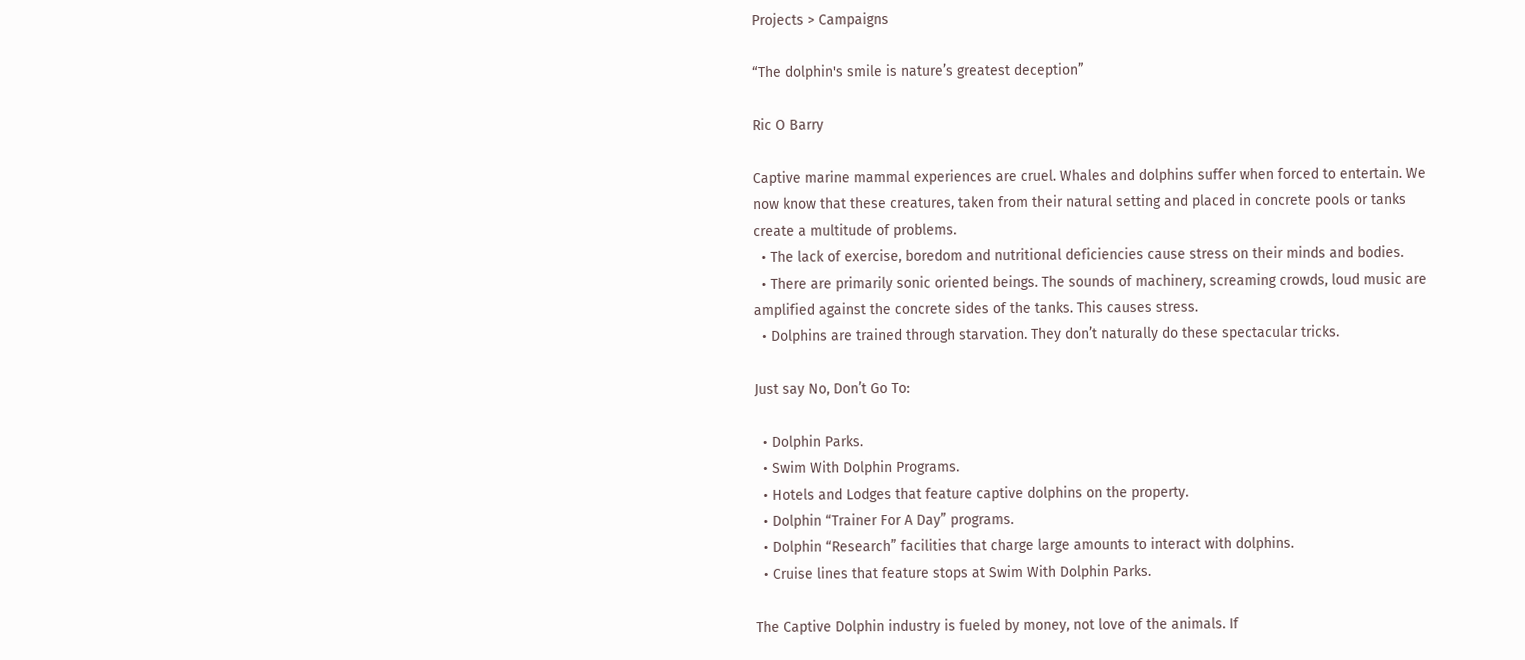Projects > Campaigns

“The dolphin's smile is nature’s greatest deception”

Ric O Barry

Captive marine mammal experiences are cruel. Whales and dolphins suffer when forced to entertain. We now know that these creatures, taken from their natural setting and placed in concrete pools or tanks create a multitude of problems.
  • The lack of exercise, boredom and nutritional deficiencies cause stress on their minds and bodies.
  • There are primarily sonic oriented beings. The sounds of machinery, screaming crowds, loud music are amplified against the concrete sides of the tanks. This causes stress.
  • Dolphins are trained through starvation. They don’t naturally do these spectacular tricks.

Just say No, Don’t Go To:

  • Dolphin Parks.
  • Swim With Dolphin Programs.
  • Hotels and Lodges that feature captive dolphins on the property.
  • Dolphin “Trainer For A Day” programs.
  • Dolphin “Research” facilities that charge large amounts to interact with dolphins.
  • Cruise lines that feature stops at Swim With Dolphin Parks.

The Captive Dolphin industry is fueled by money, not love of the animals. If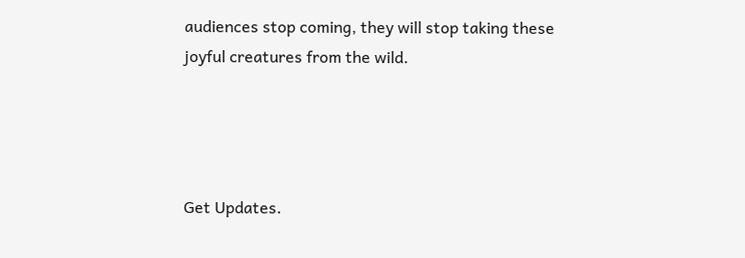audiences stop coming, they will stop taking these joyful creatures from the wild.




Get Updates.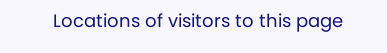Locations of visitors to this page